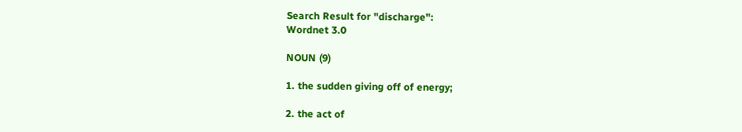Search Result for "discharge":
Wordnet 3.0

NOUN (9)

1. the sudden giving off of energy;

2. the act of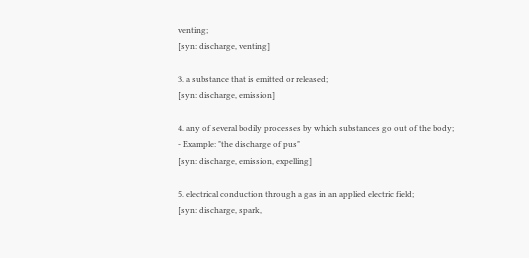venting;
[syn: discharge, venting]

3. a substance that is emitted or released;
[syn: discharge, emission]

4. any of several bodily processes by which substances go out of the body;
- Example: "the discharge of pus"
[syn: discharge, emission, expelling]

5. electrical conduction through a gas in an applied electric field;
[syn: discharge, spark,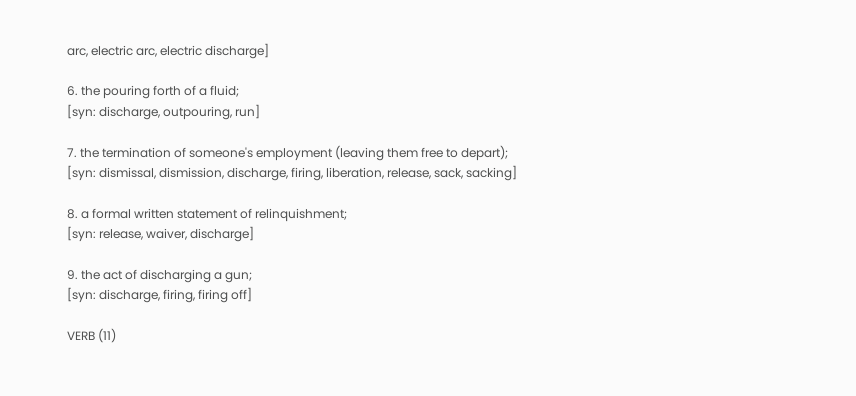arc, electric arc, electric discharge]

6. the pouring forth of a fluid;
[syn: discharge, outpouring, run]

7. the termination of someone's employment (leaving them free to depart);
[syn: dismissal, dismission, discharge, firing, liberation, release, sack, sacking]

8. a formal written statement of relinquishment;
[syn: release, waiver, discharge]

9. the act of discharging a gun;
[syn: discharge, firing, firing off]

VERB (11)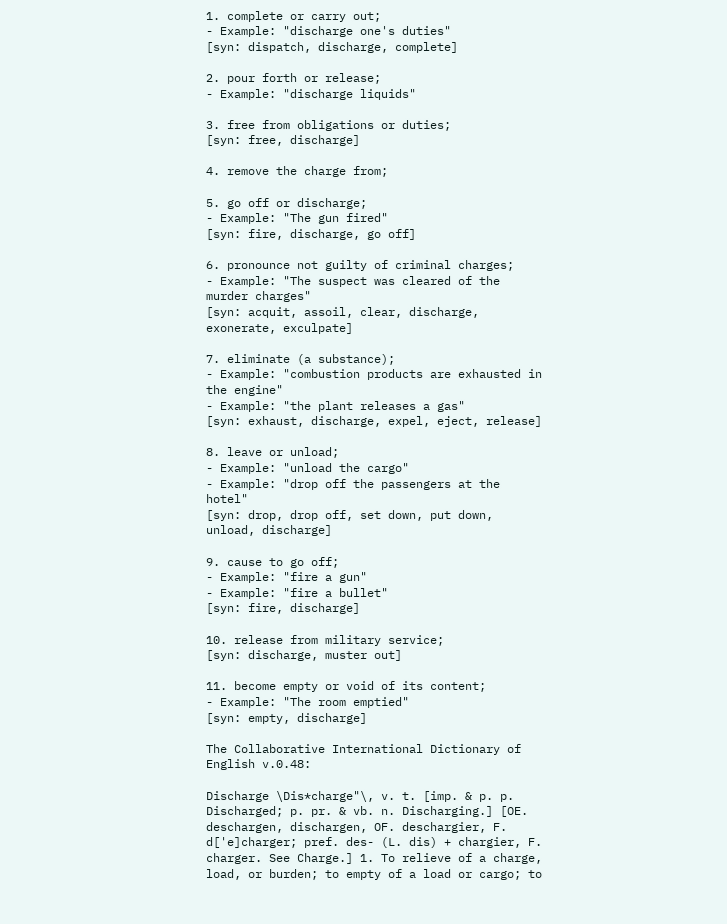1. complete or carry out;
- Example: "discharge one's duties"
[syn: dispatch, discharge, complete]

2. pour forth or release;
- Example: "discharge liquids"

3. free from obligations or duties;
[syn: free, discharge]

4. remove the charge from;

5. go off or discharge;
- Example: "The gun fired"
[syn: fire, discharge, go off]

6. pronounce not guilty of criminal charges;
- Example: "The suspect was cleared of the murder charges"
[syn: acquit, assoil, clear, discharge, exonerate, exculpate]

7. eliminate (a substance);
- Example: "combustion products are exhausted in the engine"
- Example: "the plant releases a gas"
[syn: exhaust, discharge, expel, eject, release]

8. leave or unload;
- Example: "unload the cargo"
- Example: "drop off the passengers at the hotel"
[syn: drop, drop off, set down, put down, unload, discharge]

9. cause to go off;
- Example: "fire a gun"
- Example: "fire a bullet"
[syn: fire, discharge]

10. release from military service;
[syn: discharge, muster out]

11. become empty or void of its content;
- Example: "The room emptied"
[syn: empty, discharge]

The Collaborative International Dictionary of English v.0.48:

Discharge \Dis*charge"\, v. t. [imp. & p. p. Discharged; p. pr. & vb. n. Discharging.] [OE. deschargen, dischargen, OF. deschargier, F. d['e]charger; pref. des- (L. dis) + chargier, F. charger. See Charge.] 1. To relieve of a charge, load, or burden; to empty of a load or cargo; to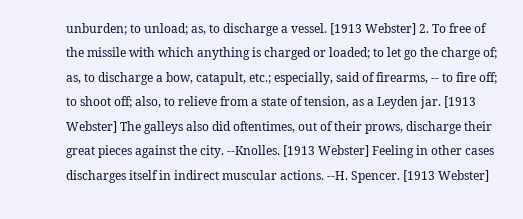unburden; to unload; as, to discharge a vessel. [1913 Webster] 2. To free of the missile with which anything is charged or loaded; to let go the charge of; as, to discharge a bow, catapult, etc.; especially, said of firearms, -- to fire off; to shoot off; also, to relieve from a state of tension, as a Leyden jar. [1913 Webster] The galleys also did oftentimes, out of their prows, discharge their great pieces against the city. --Knolles. [1913 Webster] Feeling in other cases discharges itself in indirect muscular actions. --H. Spencer. [1913 Webster]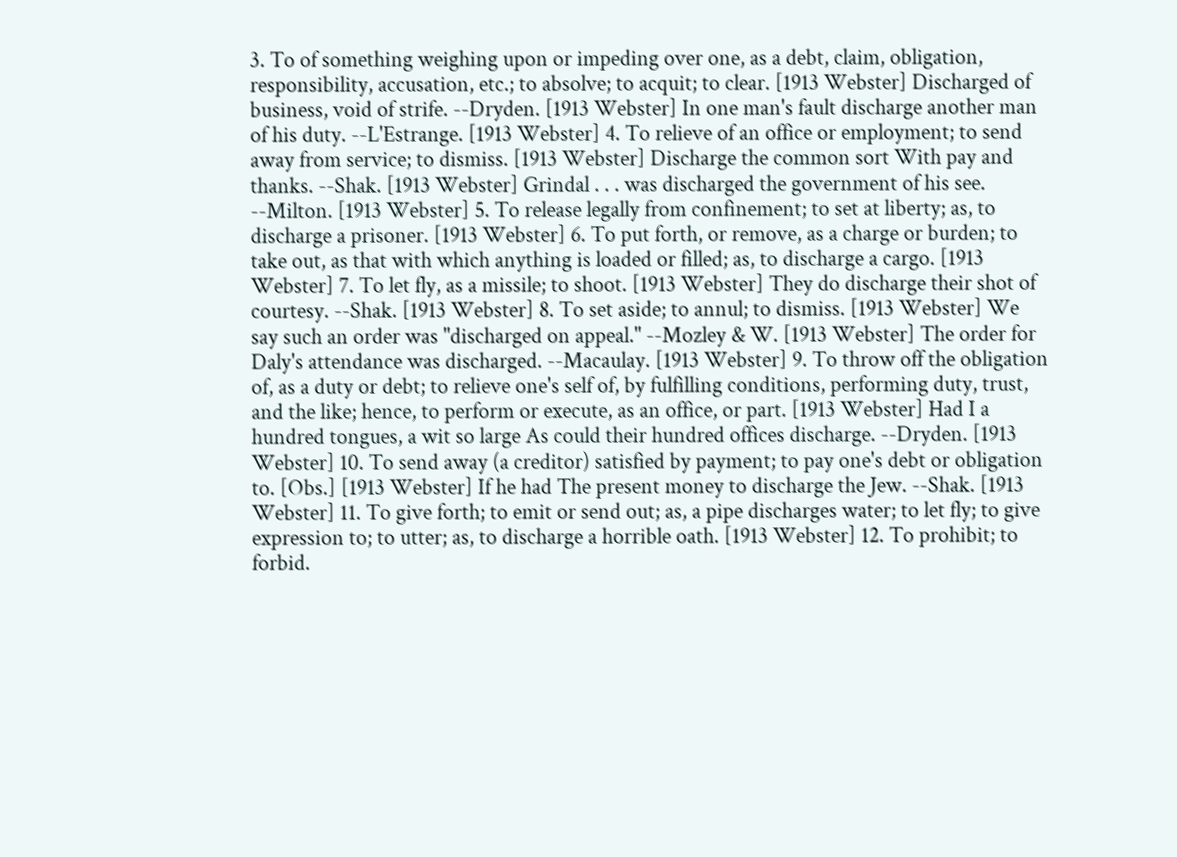3. To of something weighing upon or impeding over one, as a debt, claim, obligation, responsibility, accusation, etc.; to absolve; to acquit; to clear. [1913 Webster] Discharged of business, void of strife. --Dryden. [1913 Webster] In one man's fault discharge another man of his duty. --L'Estrange. [1913 Webster] 4. To relieve of an office or employment; to send away from service; to dismiss. [1913 Webster] Discharge the common sort With pay and thanks. --Shak. [1913 Webster] Grindal . . . was discharged the government of his see. --Milton. [1913 Webster] 5. To release legally from confinement; to set at liberty; as, to discharge a prisoner. [1913 Webster] 6. To put forth, or remove, as a charge or burden; to take out, as that with which anything is loaded or filled; as, to discharge a cargo. [1913 Webster] 7. To let fly, as a missile; to shoot. [1913 Webster] They do discharge their shot of courtesy. --Shak. [1913 Webster] 8. To set aside; to annul; to dismiss. [1913 Webster] We say such an order was "discharged on appeal." --Mozley & W. [1913 Webster] The order for Daly's attendance was discharged. --Macaulay. [1913 Webster] 9. To throw off the obligation of, as a duty or debt; to relieve one's self of, by fulfilling conditions, performing duty, trust, and the like; hence, to perform or execute, as an office, or part. [1913 Webster] Had I a hundred tongues, a wit so large As could their hundred offices discharge. --Dryden. [1913 Webster] 10. To send away (a creditor) satisfied by payment; to pay one's debt or obligation to. [Obs.] [1913 Webster] If he had The present money to discharge the Jew. --Shak. [1913 Webster] 11. To give forth; to emit or send out; as, a pipe discharges water; to let fly; to give expression to; to utter; as, to discharge a horrible oath. [1913 Webster] 12. To prohibit; to forbid.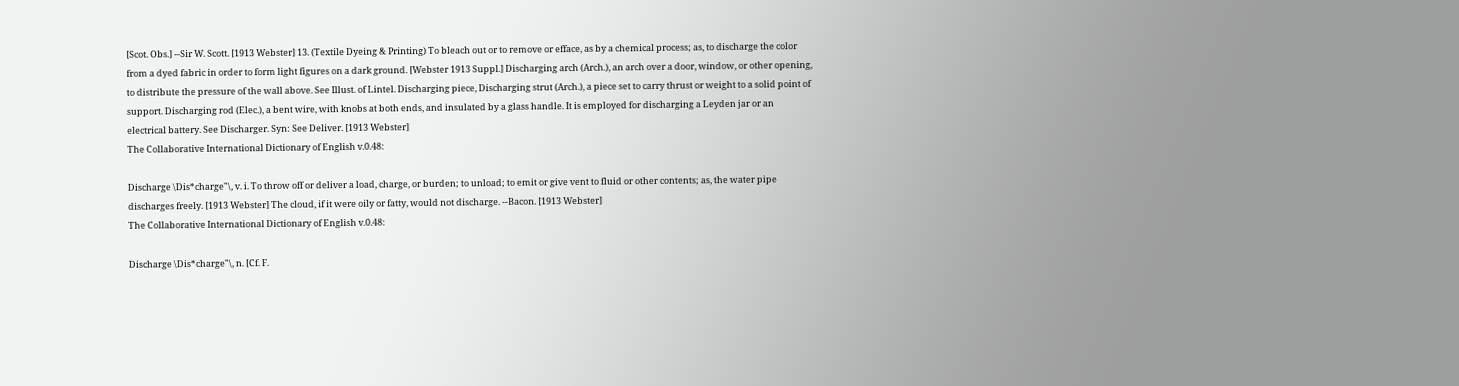[Scot. Obs.] --Sir W. Scott. [1913 Webster] 13. (Textile Dyeing & Printing) To bleach out or to remove or efface, as by a chemical process; as, to discharge the color from a dyed fabric in order to form light figures on a dark ground. [Webster 1913 Suppl.] Discharging arch (Arch.), an arch over a door, window, or other opening, to distribute the pressure of the wall above. See Illust. of Lintel. Discharging piece, Discharging strut (Arch.), a piece set to carry thrust or weight to a solid point of support. Discharging rod (Elec.), a bent wire, with knobs at both ends, and insulated by a glass handle. It is employed for discharging a Leyden jar or an electrical battery. See Discharger. Syn: See Deliver. [1913 Webster]
The Collaborative International Dictionary of English v.0.48:

Discharge \Dis*charge"\, v. i. To throw off or deliver a load, charge, or burden; to unload; to emit or give vent to fluid or other contents; as, the water pipe discharges freely. [1913 Webster] The cloud, if it were oily or fatty, would not discharge. --Bacon. [1913 Webster]
The Collaborative International Dictionary of English v.0.48:

Discharge \Dis*charge"\, n. [Cf. F.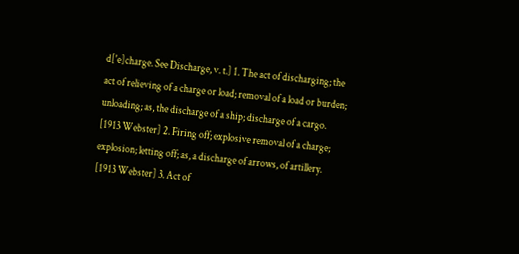d['e]charge. See Discharge, v. t.] 1. The act of discharging; the act of relieving of a charge or load; removal of a load or burden; unloading; as, the discharge of a ship; discharge of a cargo. [1913 Webster] 2. Firing off; explosive removal of a charge; explosion; letting off; as, a discharge of arrows, of artillery. [1913 Webster] 3. Act of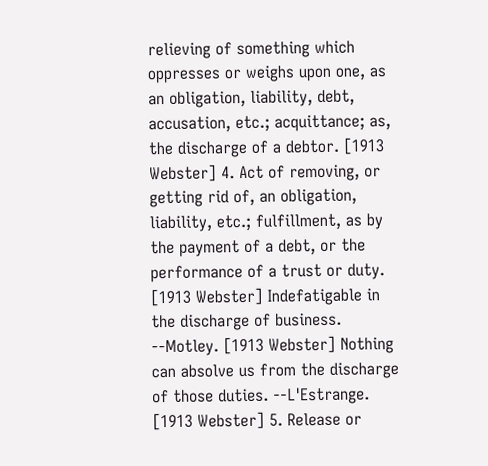relieving of something which oppresses or weighs upon one, as an obligation, liability, debt, accusation, etc.; acquittance; as, the discharge of a debtor. [1913 Webster] 4. Act of removing, or getting rid of, an obligation, liability, etc.; fulfillment, as by the payment of a debt, or the performance of a trust or duty. [1913 Webster] Indefatigable in the discharge of business. --Motley. [1913 Webster] Nothing can absolve us from the discharge of those duties. --L'Estrange. [1913 Webster] 5. Release or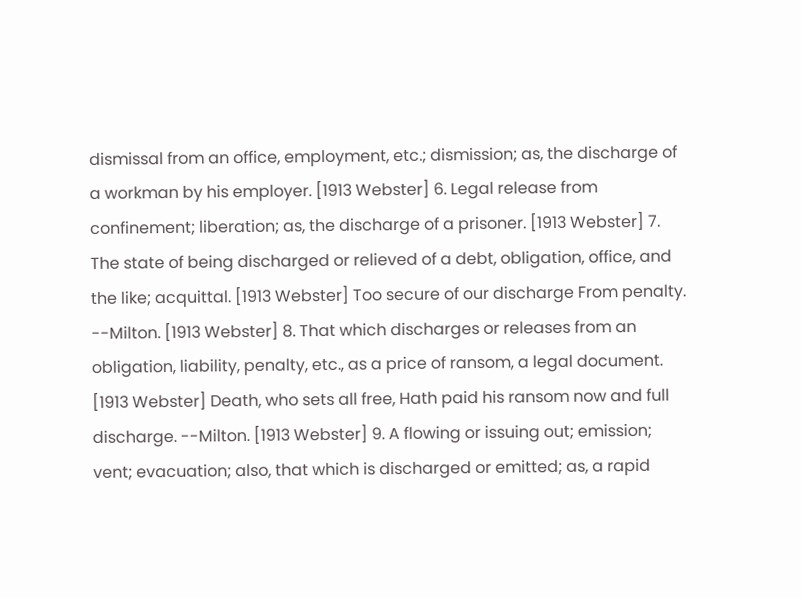dismissal from an office, employment, etc.; dismission; as, the discharge of a workman by his employer. [1913 Webster] 6. Legal release from confinement; liberation; as, the discharge of a prisoner. [1913 Webster] 7. The state of being discharged or relieved of a debt, obligation, office, and the like; acquittal. [1913 Webster] Too secure of our discharge From penalty. --Milton. [1913 Webster] 8. That which discharges or releases from an obligation, liability, penalty, etc., as a price of ransom, a legal document. [1913 Webster] Death, who sets all free, Hath paid his ransom now and full discharge. --Milton. [1913 Webster] 9. A flowing or issuing out; emission; vent; evacuation; also, that which is discharged or emitted; as, a rapid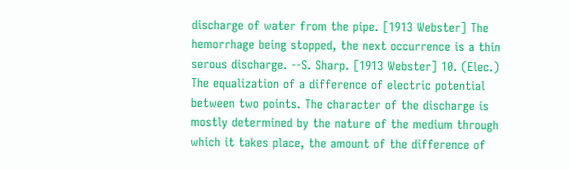discharge of water from the pipe. [1913 Webster] The hemorrhage being stopped, the next occurrence is a thin serous discharge. --S. Sharp. [1913 Webster] 10. (Elec.) The equalization of a difference of electric potential between two points. The character of the discharge is mostly determined by the nature of the medium through which it takes place, the amount of the difference of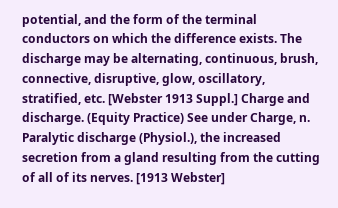potential, and the form of the terminal conductors on which the difference exists. The discharge may be alternating, continuous, brush, connective, disruptive, glow, oscillatory, stratified, etc. [Webster 1913 Suppl.] Charge and discharge. (Equity Practice) See under Charge, n. Paralytic discharge (Physiol.), the increased secretion from a gland resulting from the cutting of all of its nerves. [1913 Webster]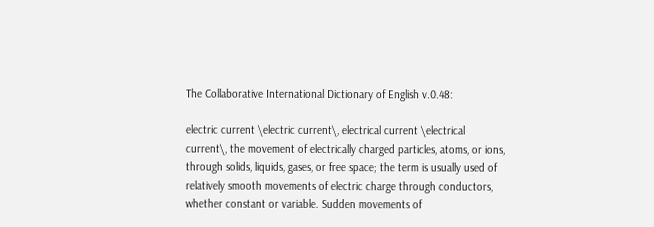The Collaborative International Dictionary of English v.0.48:

electric current \electric current\, electrical current \electrical current\, the movement of electrically charged particles, atoms, or ions, through solids, liquids, gases, or free space; the term is usually used of relatively smooth movements of electric charge through conductors, whether constant or variable. Sudden movements of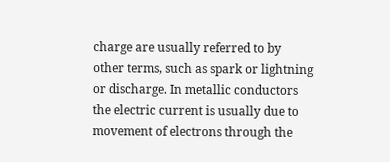charge are usually referred to by other terms, such as spark or lightning or discharge. In metallic conductors the electric current is usually due to movement of electrons through the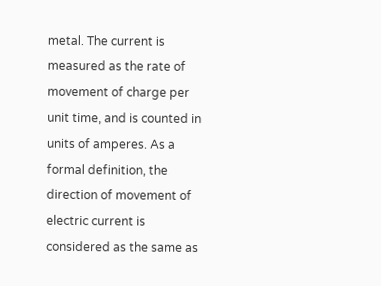metal. The current is measured as the rate of movement of charge per unit time, and is counted in units of amperes. As a formal definition, the direction of movement of electric current is considered as the same as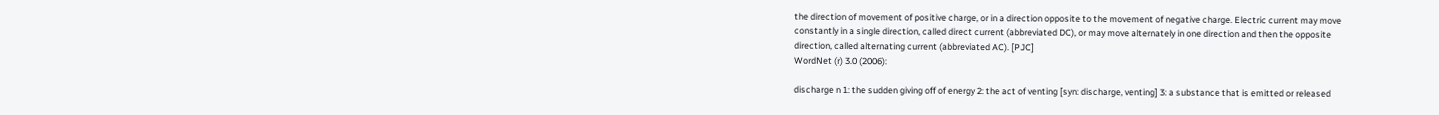the direction of movement of positive charge, or in a direction opposite to the movement of negative charge. Electric current may move constantly in a single direction, called direct current (abbreviated DC), or may move alternately in one direction and then the opposite direction, called alternating current (abbreviated AC). [PJC]
WordNet (r) 3.0 (2006):

discharge n 1: the sudden giving off of energy 2: the act of venting [syn: discharge, venting] 3: a substance that is emitted or released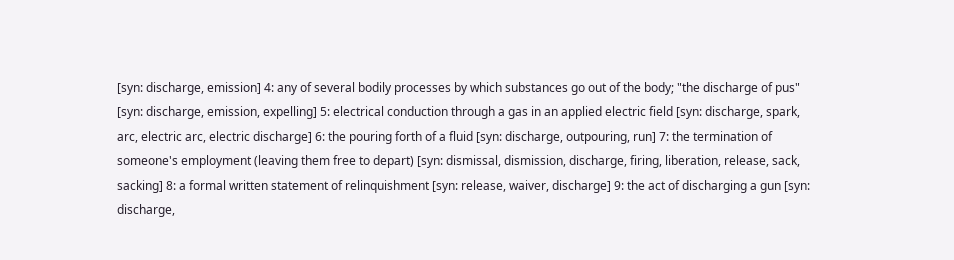[syn: discharge, emission] 4: any of several bodily processes by which substances go out of the body; "the discharge of pus" [syn: discharge, emission, expelling] 5: electrical conduction through a gas in an applied electric field [syn: discharge, spark, arc, electric arc, electric discharge] 6: the pouring forth of a fluid [syn: discharge, outpouring, run] 7: the termination of someone's employment (leaving them free to depart) [syn: dismissal, dismission, discharge, firing, liberation, release, sack, sacking] 8: a formal written statement of relinquishment [syn: release, waiver, discharge] 9: the act of discharging a gun [syn: discharge,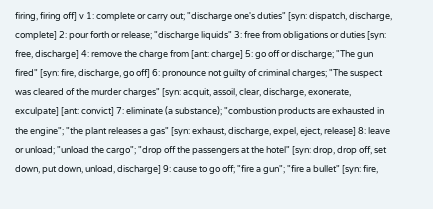firing, firing off] v 1: complete or carry out; "discharge one's duties" [syn: dispatch, discharge, complete] 2: pour forth or release; "discharge liquids" 3: free from obligations or duties [syn: free, discharge] 4: remove the charge from [ant: charge] 5: go off or discharge; "The gun fired" [syn: fire, discharge, go off] 6: pronounce not guilty of criminal charges; "The suspect was cleared of the murder charges" [syn: acquit, assoil, clear, discharge, exonerate, exculpate] [ant: convict] 7: eliminate (a substance); "combustion products are exhausted in the engine"; "the plant releases a gas" [syn: exhaust, discharge, expel, eject, release] 8: leave or unload; "unload the cargo"; "drop off the passengers at the hotel" [syn: drop, drop off, set down, put down, unload, discharge] 9: cause to go off; "fire a gun"; "fire a bullet" [syn: fire,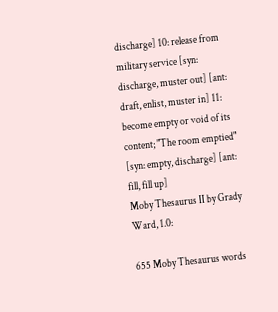discharge] 10: release from military service [syn: discharge, muster out] [ant: draft, enlist, muster in] 11: become empty or void of its content; "The room emptied" [syn: empty, discharge] [ant: fill, fill up]
Moby Thesaurus II by Grady Ward, 1.0:

655 Moby Thesaurus words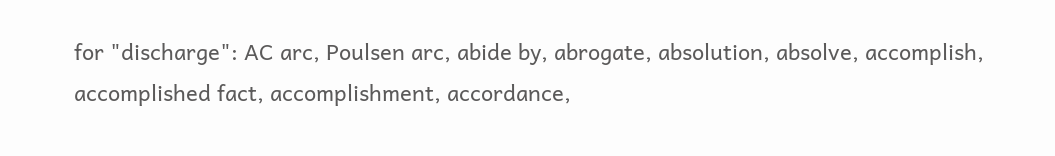for "discharge": AC arc, Poulsen arc, abide by, abrogate, absolution, absolve, accomplish, accomplished fact, accomplishment, accordance,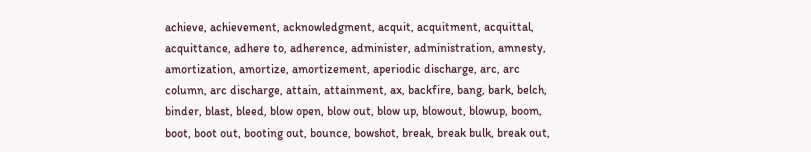achieve, achievement, acknowledgment, acquit, acquitment, acquittal, acquittance, adhere to, adherence, administer, administration, amnesty, amortization, amortize, amortizement, aperiodic discharge, arc, arc column, arc discharge, attain, attainment, ax, backfire, bang, bark, belch, binder, blast, bleed, blow open, blow out, blow up, blowout, blowup, boom, boot, boot out, booting out, bounce, bowshot, break, break bulk, break out,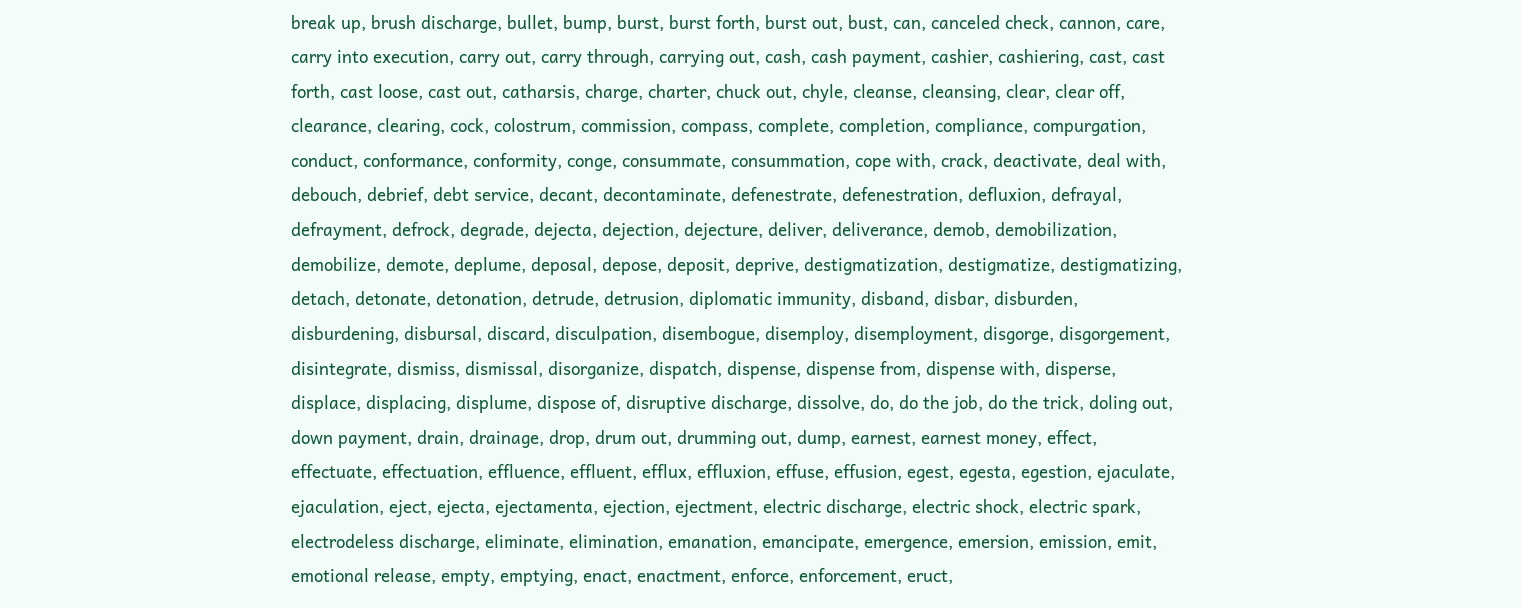break up, brush discharge, bullet, bump, burst, burst forth, burst out, bust, can, canceled check, cannon, care, carry into execution, carry out, carry through, carrying out, cash, cash payment, cashier, cashiering, cast, cast forth, cast loose, cast out, catharsis, charge, charter, chuck out, chyle, cleanse, cleansing, clear, clear off, clearance, clearing, cock, colostrum, commission, compass, complete, completion, compliance, compurgation, conduct, conformance, conformity, conge, consummate, consummation, cope with, crack, deactivate, deal with, debouch, debrief, debt service, decant, decontaminate, defenestrate, defenestration, defluxion, defrayal, defrayment, defrock, degrade, dejecta, dejection, dejecture, deliver, deliverance, demob, demobilization, demobilize, demote, deplume, deposal, depose, deposit, deprive, destigmatization, destigmatize, destigmatizing, detach, detonate, detonation, detrude, detrusion, diplomatic immunity, disband, disbar, disburden, disburdening, disbursal, discard, disculpation, disembogue, disemploy, disemployment, disgorge, disgorgement, disintegrate, dismiss, dismissal, disorganize, dispatch, dispense, dispense from, dispense with, disperse, displace, displacing, displume, dispose of, disruptive discharge, dissolve, do, do the job, do the trick, doling out, down payment, drain, drainage, drop, drum out, drumming out, dump, earnest, earnest money, effect, effectuate, effectuation, effluence, effluent, efflux, effluxion, effuse, effusion, egest, egesta, egestion, ejaculate, ejaculation, eject, ejecta, ejectamenta, ejection, ejectment, electric discharge, electric shock, electric spark, electrodeless discharge, eliminate, elimination, emanation, emancipate, emergence, emersion, emission, emit, emotional release, empty, emptying, enact, enactment, enforce, enforcement, eruct,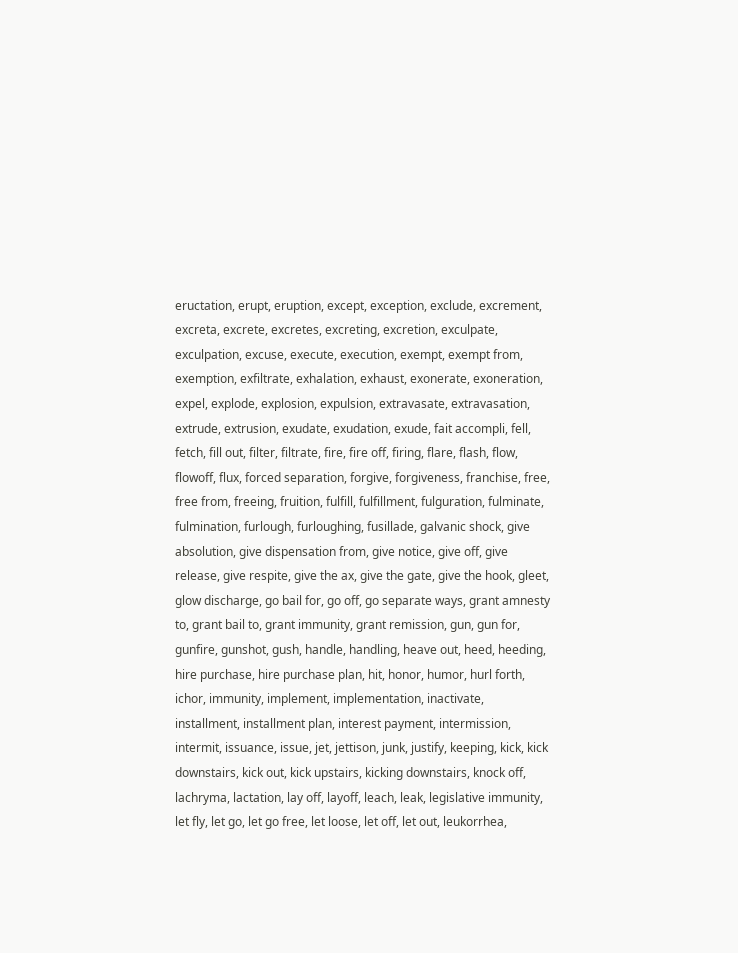eructation, erupt, eruption, except, exception, exclude, excrement, excreta, excrete, excretes, excreting, excretion, exculpate, exculpation, excuse, execute, execution, exempt, exempt from, exemption, exfiltrate, exhalation, exhaust, exonerate, exoneration, expel, explode, explosion, expulsion, extravasate, extravasation, extrude, extrusion, exudate, exudation, exude, fait accompli, fell, fetch, fill out, filter, filtrate, fire, fire off, firing, flare, flash, flow, flowoff, flux, forced separation, forgive, forgiveness, franchise, free, free from, freeing, fruition, fulfill, fulfillment, fulguration, fulminate, fulmination, furlough, furloughing, fusillade, galvanic shock, give absolution, give dispensation from, give notice, give off, give release, give respite, give the ax, give the gate, give the hook, gleet, glow discharge, go bail for, go off, go separate ways, grant amnesty to, grant bail to, grant immunity, grant remission, gun, gun for, gunfire, gunshot, gush, handle, handling, heave out, heed, heeding, hire purchase, hire purchase plan, hit, honor, humor, hurl forth, ichor, immunity, implement, implementation, inactivate, installment, installment plan, interest payment, intermission, intermit, issuance, issue, jet, jettison, junk, justify, keeping, kick, kick downstairs, kick out, kick upstairs, kicking downstairs, knock off, lachryma, lactation, lay off, layoff, leach, leak, legislative immunity, let fly, let go, let go free, let loose, let off, let out, leukorrhea,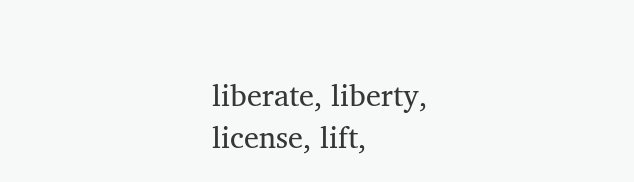liberate, liberty, license, lift,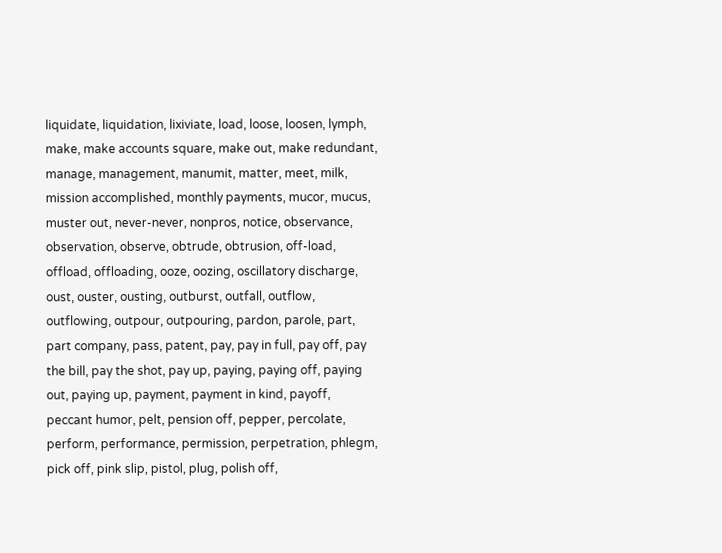liquidate, liquidation, lixiviate, load, loose, loosen, lymph, make, make accounts square, make out, make redundant, manage, management, manumit, matter, meet, milk, mission accomplished, monthly payments, mucor, mucus, muster out, never-never, nonpros, notice, observance, observation, observe, obtrude, obtrusion, off-load, offload, offloading, ooze, oozing, oscillatory discharge, oust, ouster, ousting, outburst, outfall, outflow, outflowing, outpour, outpouring, pardon, parole, part, part company, pass, patent, pay, pay in full, pay off, pay the bill, pay the shot, pay up, paying, paying off, paying out, paying up, payment, payment in kind, payoff, peccant humor, pelt, pension off, pepper, percolate, perform, performance, permission, perpetration, phlegm, pick off, pink slip, pistol, plug, polish off,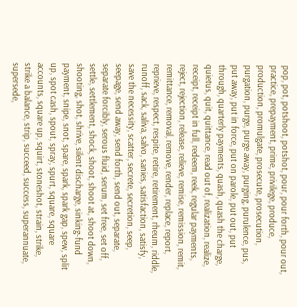pop, pot, potshoot, potshot, pour, pour forth, pour out, practice, prepayment, prime, privilege, produce, production, promulgate, prosecute, prosecution, purgation, purge, purge away, purging, purulence, pus, put away, put in force, put on parole, put out, put through, quarterly payments, quash, quash the charge, quietus, quit, quittance, read out of, realization, realize, receipt, receipt in full, redeem, reek, regular payments, reject, rejection, release, relieve, remise, remission, remit, remittance, removal, remove, render, replace, report, reprieve, respect, respite, retire, retirement, rheum, riddle, runoff, sack, saliva, salvo, sanies, satisfaction, satisfy, save the necessity, scatter, secrete, secretion, seep, seepage, send away, send forth, send out, separate, separate forcibly, serous fluid, serum, set free, set off, settle, settlement, shock, shoot, shoot at, shoot down, shooting, shot, shrive, silent discharge, sinking-fund payment, snipe, snot, spare, spark, spark gap, spew, split up, spot cash, spout, spray, spurt, square, square accounts, square up, squirt, stoneshot, strain, strike, strike a balance, strip, succeed, success, superannuate, supersede,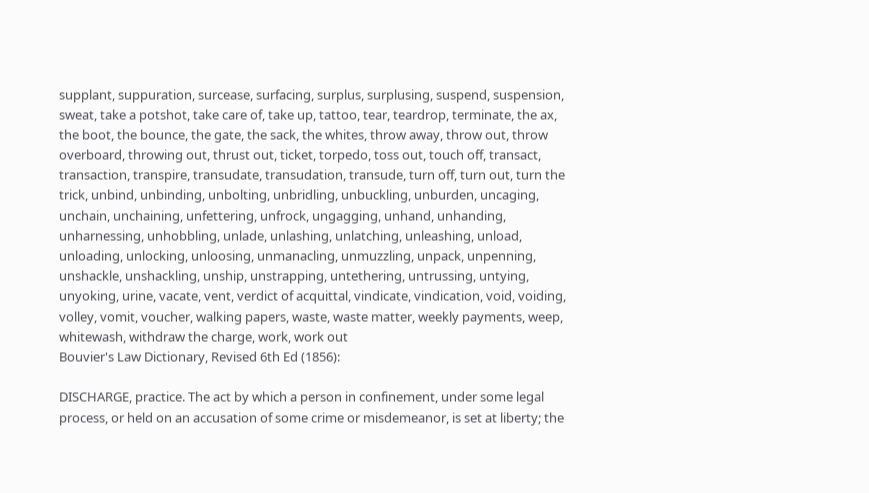supplant, suppuration, surcease, surfacing, surplus, surplusing, suspend, suspension, sweat, take a potshot, take care of, take up, tattoo, tear, teardrop, terminate, the ax, the boot, the bounce, the gate, the sack, the whites, throw away, throw out, throw overboard, throwing out, thrust out, ticket, torpedo, toss out, touch off, transact, transaction, transpire, transudate, transudation, transude, turn off, turn out, turn the trick, unbind, unbinding, unbolting, unbridling, unbuckling, unburden, uncaging, unchain, unchaining, unfettering, unfrock, ungagging, unhand, unhanding, unharnessing, unhobbling, unlade, unlashing, unlatching, unleashing, unload, unloading, unlocking, unloosing, unmanacling, unmuzzling, unpack, unpenning, unshackle, unshackling, unship, unstrapping, untethering, untrussing, untying, unyoking, urine, vacate, vent, verdict of acquittal, vindicate, vindication, void, voiding, volley, vomit, voucher, walking papers, waste, waste matter, weekly payments, weep, whitewash, withdraw the charge, work, work out
Bouvier's Law Dictionary, Revised 6th Ed (1856):

DISCHARGE, practice. The act by which a person in confinement, under some legal process, or held on an accusation of some crime or misdemeanor, is set at liberty; the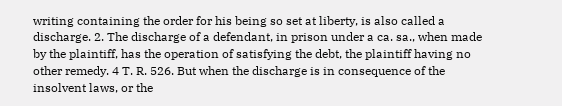writing containing the order for his being so set at liberty, is also called a discharge. 2. The discharge of a defendant, in prison under a ca. sa., when made by the plaintiff, has the operation of satisfying the debt, the plaintiff having no other remedy. 4 T. R. 526. But when the discharge is in consequence of the insolvent laws, or the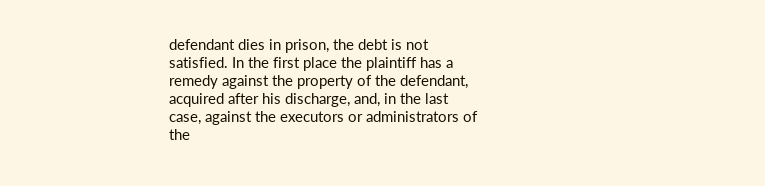defendant dies in prison, the debt is not satisfied. In the first place the plaintiff has a remedy against the property of the defendant, acquired after his discharge, and, in the last case, against the executors or administrators of the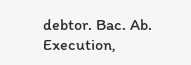debtor. Bac. Ab. Execution,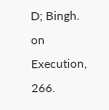D; Bingh. on Execution, 266.